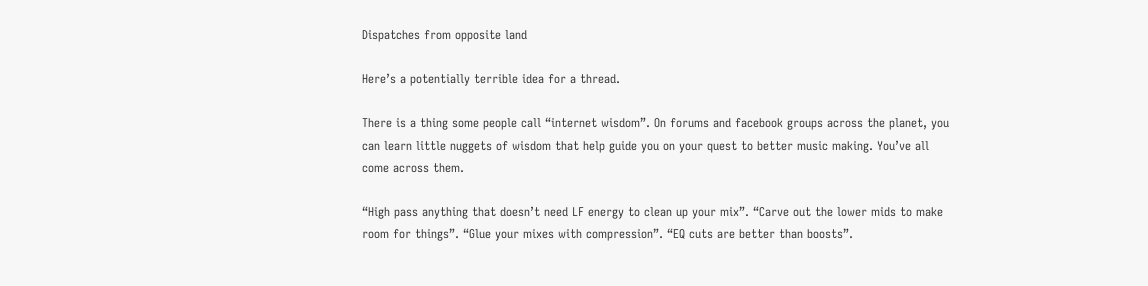Dispatches from opposite land

Here’s a potentially terrible idea for a thread.

There is a thing some people call “internet wisdom”. On forums and facebook groups across the planet, you can learn little nuggets of wisdom that help guide you on your quest to better music making. You’ve all come across them.

“High pass anything that doesn’t need LF energy to clean up your mix”. “Carve out the lower mids to make room for things”. “Glue your mixes with compression”. “EQ cuts are better than boosts”.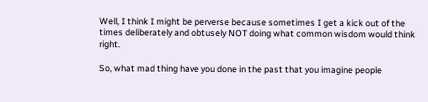Well, I think I might be perverse because sometimes I get a kick out of the times deliberately and obtusely NOT doing what common wisdom would think right.

So, what mad thing have you done in the past that you imagine people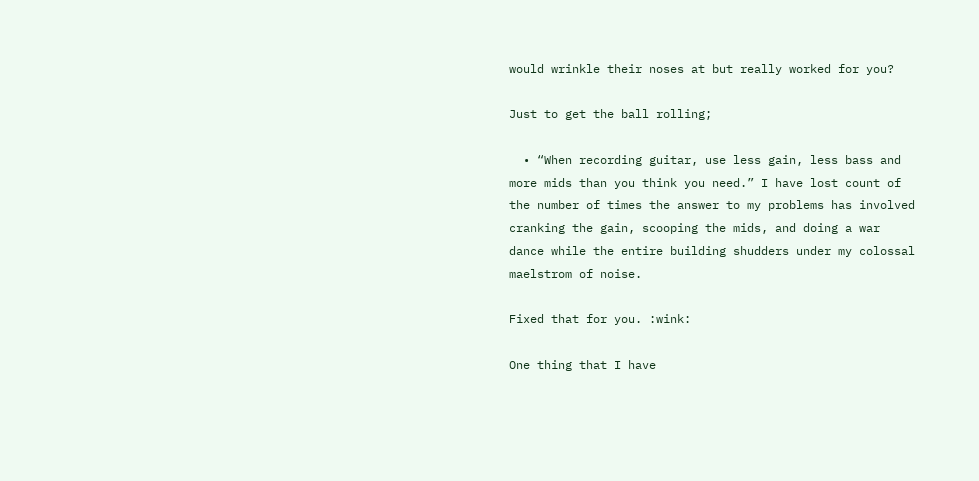would wrinkle their noses at but really worked for you?

Just to get the ball rolling;

  • “When recording guitar, use less gain, less bass and more mids than you think you need.” I have lost count of the number of times the answer to my problems has involved cranking the gain, scooping the mids, and doing a war dance while the entire building shudders under my colossal maelstrom of noise.

Fixed that for you. :wink:

One thing that I have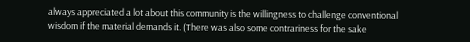always appreciated a lot about this community is the willingness to challenge conventional wisdom if the material demands it. (There was also some contrariness for the sake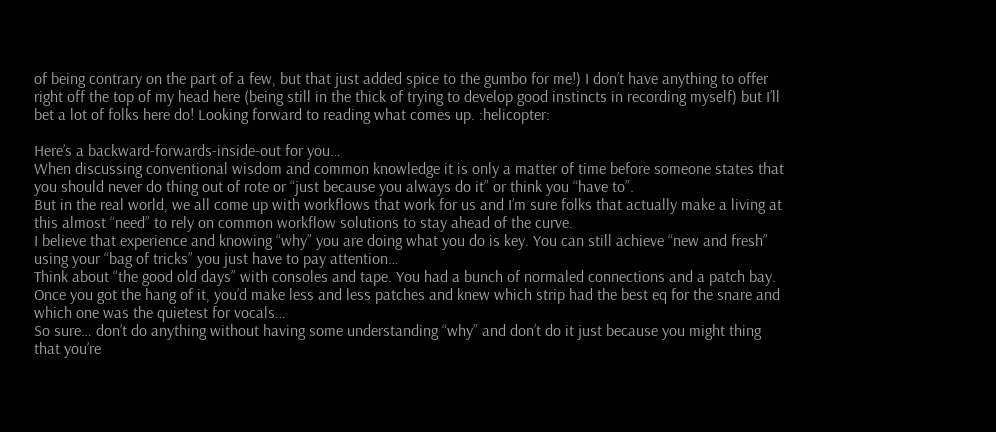of being contrary on the part of a few, but that just added spice to the gumbo for me!) I don’t have anything to offer right off the top of my head here (being still in the thick of trying to develop good instincts in recording myself) but I’ll bet a lot of folks here do! Looking forward to reading what comes up. :helicopter:

Here’s a backward-forwards-inside-out for you…
When discussing conventional wisdom and common knowledge it is only a matter of time before someone states that you should never do thing out of rote or “just because you always do it” or think you “have to”.
But in the real world, we all come up with workflows that work for us and I’m sure folks that actually make a living at this almost “need” to rely on common workflow solutions to stay ahead of the curve.
I believe that experience and knowing “why” you are doing what you do is key. You can still achieve “new and fresh” using your “bag of tricks” you just have to pay attention…
Think about “the good old days” with consoles and tape. You had a bunch of normaled connections and a patch bay. Once you got the hang of it, you’d make less and less patches and knew which strip had the best eq for the snare and which one was the quietest for vocals…
So sure… don’t do anything without having some understanding “why” and don’t do it just because you might thing that you’re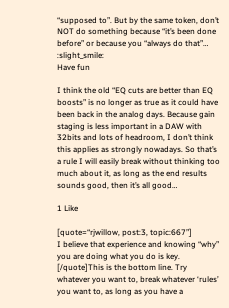“supposed to”. But by the same token, don’t NOT do something because “it’s been done before” or because you “always do that”… :slight_smile:
Have fun

I think the old “EQ cuts are better than EQ boosts” is no longer as true as it could have been back in the analog days. Because gain staging is less important in a DAW with 32bits and lots of headroom, I don’t think this applies as strongly nowadays. So that’s a rule I will easily break without thinking too much about it, as long as the end results sounds good, then it’s all good…

1 Like

[quote=“rjwillow, post:3, topic:667”]
I believe that experience and knowing “why” you are doing what you do is key.
[/quote]This is the bottom line. Try whatever you want to, break whatever ‘rules’ you want to, as long as you have a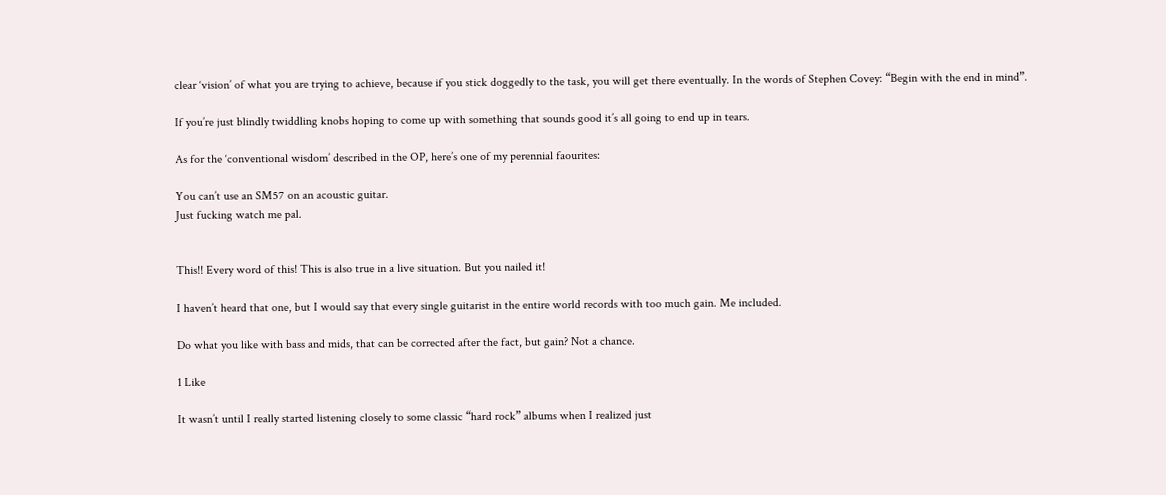clear ‘vision’ of what you are trying to achieve, because if you stick doggedly to the task, you will get there eventually. In the words of Stephen Covey: “Begin with the end in mind”.

If you’re just blindly twiddling knobs hoping to come up with something that sounds good it’s all going to end up in tears.

As for the ‘conventional wisdom’ described in the OP, here’s one of my perennial faourites:

You can’t use an SM57 on an acoustic guitar.
Just fucking watch me pal.


This!! Every word of this! This is also true in a live situation. But you nailed it!

I haven’t heard that one, but I would say that every single guitarist in the entire world records with too much gain. Me included.

Do what you like with bass and mids, that can be corrected after the fact, but gain? Not a chance.

1 Like

It wasn’t until I really started listening closely to some classic “hard rock” albums when I realized just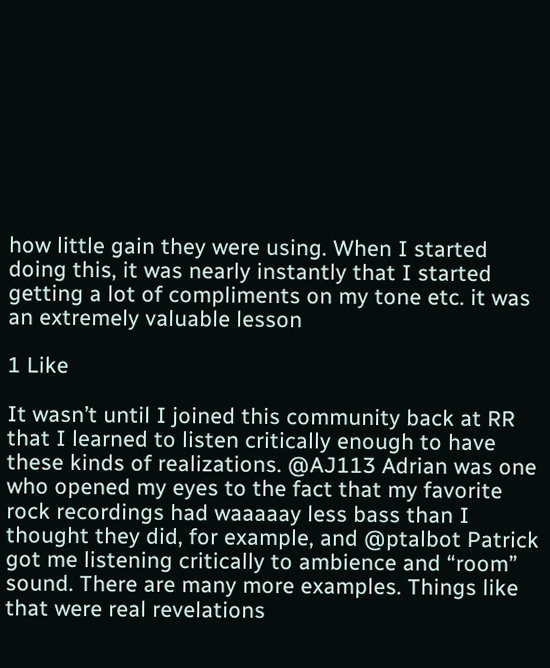how little gain they were using. When I started doing this, it was nearly instantly that I started getting a lot of compliments on my tone etc. it was an extremely valuable lesson

1 Like

It wasn’t until I joined this community back at RR that I learned to listen critically enough to have these kinds of realizations. @AJ113 Adrian was one who opened my eyes to the fact that my favorite rock recordings had waaaaay less bass than I thought they did, for example, and @ptalbot Patrick got me listening critically to ambience and “room” sound. There are many more examples. Things like that were real revelations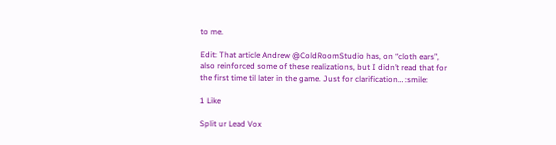to me.

Edit: That article Andrew @ColdRoomStudio has, on “cloth ears”, also reinforced some of these realizations, but I didn’t read that for the first time til later in the game. Just for clarification… :smile:

1 Like

Split ur Lead Vox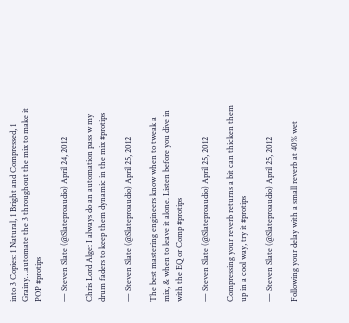into 3 Copies: 1 Natural, 1 Bright and Compressed, 1 Grainy…automate the 3 throughout the mix to make it POP #protips

— Steven Slate (@Slateproaudio) April 24, 2012

Chris Lord Alge: I always do an automation pass w my drum faders to keep them dynamic in the mix #protips

— Steven Slate (@Slateproaudio) April 25, 2012

The best mastering engineers know when to tweak a mix, & when to leave it alone. Listen before you dive in with the EQ or Comp #protips

— Steven Slate (@Slateproaudio) April 25, 2012

Compressing your reverb returns a bit can thicken them up in a cool way, try it #protips

— Steven Slate (@Slateproaudio) April 25, 2012

Following your delay with a small reverb at 40% wet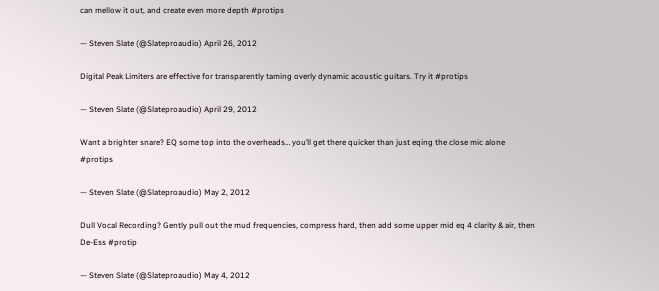can mellow it out, and create even more depth #protips

— Steven Slate (@Slateproaudio) April 26, 2012

Digital Peak Limiters are effective for transparently taming overly dynamic acoustic guitars. Try it #protips

— Steven Slate (@Slateproaudio) April 29, 2012

Want a brighter snare? EQ some top into the overheads… you’ll get there quicker than just eqing the close mic alone #protips

— Steven Slate (@Slateproaudio) May 2, 2012

Dull Vocal Recording? Gently pull out the mud frequencies, compress hard, then add some upper mid eq 4 clarity & air, then De-Ess #protip

— Steven Slate (@Slateproaudio) May 4, 2012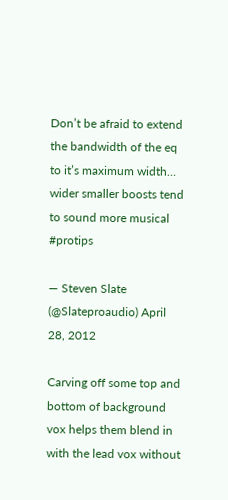Don’t be afraid to extend the bandwidth of the eq to it’s maximum width… wider smaller boosts tend to sound more musical #protips

— Steven Slate (@Slateproaudio) April 28, 2012

Carving off some top and bottom of background vox helps them blend in with the lead vox without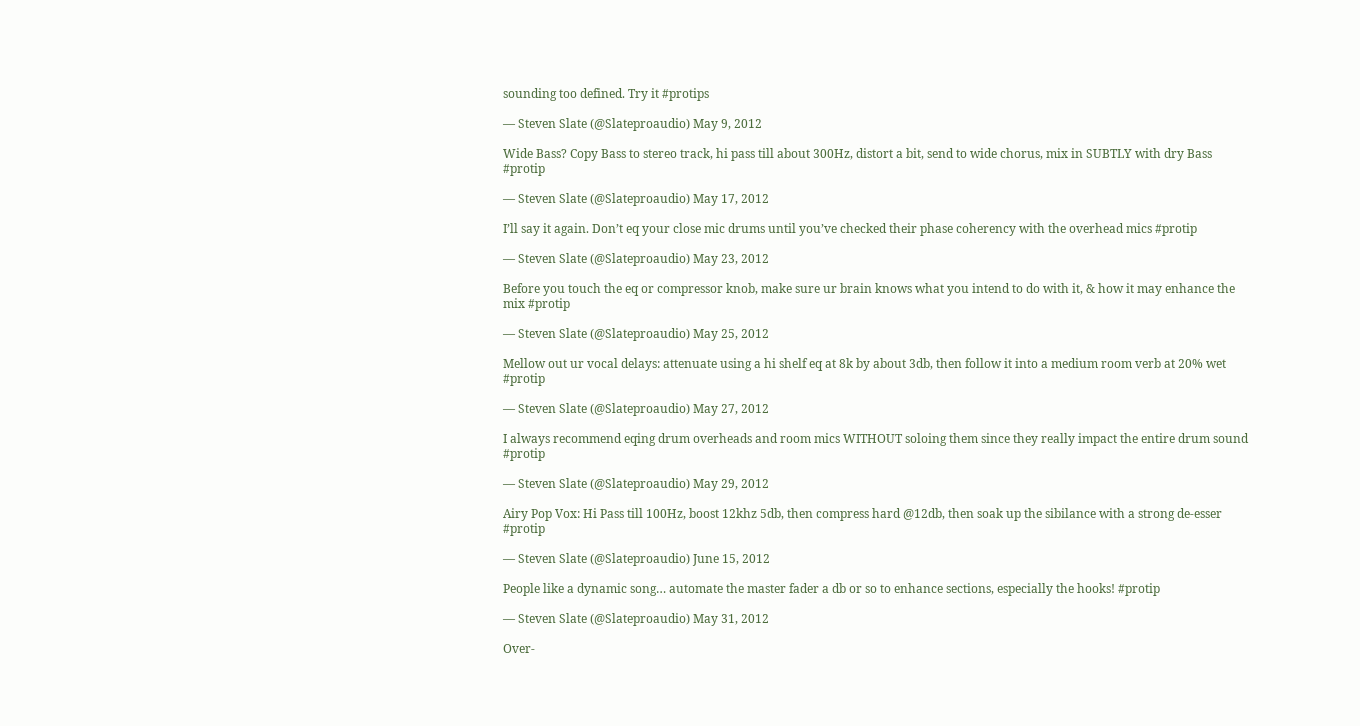sounding too defined. Try it #protips

— Steven Slate (@Slateproaudio) May 9, 2012

Wide Bass? Copy Bass to stereo track, hi pass till about 300Hz, distort a bit, send to wide chorus, mix in SUBTLY with dry Bass #protip

— Steven Slate (@Slateproaudio) May 17, 2012

I’ll say it again. Don’t eq your close mic drums until you’ve checked their phase coherency with the overhead mics #protip

— Steven Slate (@Slateproaudio) May 23, 2012

Before you touch the eq or compressor knob, make sure ur brain knows what you intend to do with it, & how it may enhance the mix #protip

— Steven Slate (@Slateproaudio) May 25, 2012

Mellow out ur vocal delays: attenuate using a hi shelf eq at 8k by about 3db, then follow it into a medium room verb at 20% wet #protip

— Steven Slate (@Slateproaudio) May 27, 2012

I always recommend eqing drum overheads and room mics WITHOUT soloing them since they really impact the entire drum sound #protip

— Steven Slate (@Slateproaudio) May 29, 2012

Airy Pop Vox: Hi Pass till 100Hz, boost 12khz 5db, then compress hard @12db, then soak up the sibilance with a strong de-esser #protip

— Steven Slate (@Slateproaudio) June 15, 2012

People like a dynamic song… automate the master fader a db or so to enhance sections, especially the hooks! #protip

— Steven Slate (@Slateproaudio) May 31, 2012

Over-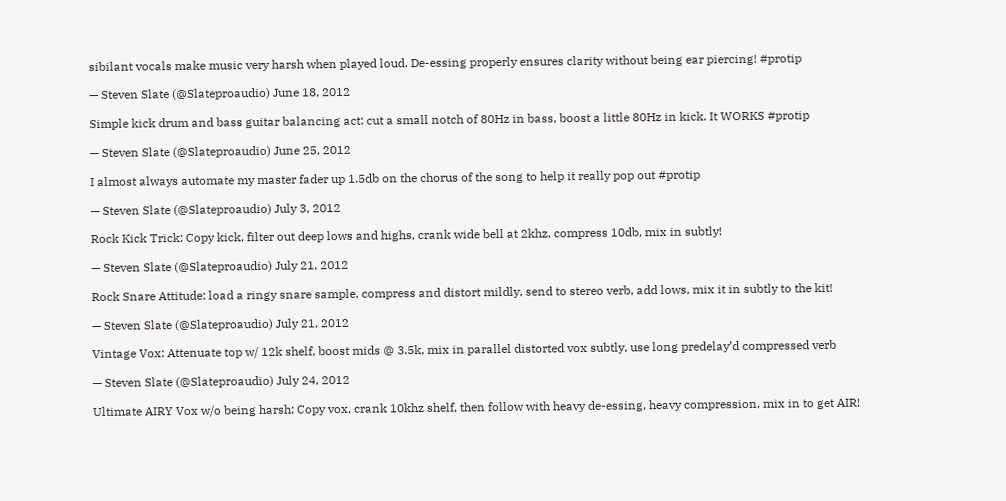sibilant vocals make music very harsh when played loud. De-essing properly ensures clarity without being ear piercing! #protip

— Steven Slate (@Slateproaudio) June 18, 2012

Simple kick drum and bass guitar balancing act: cut a small notch of 80Hz in bass, boost a little 80Hz in kick. It WORKS #protip

— Steven Slate (@Slateproaudio) June 25, 2012

I almost always automate my master fader up 1.5db on the chorus of the song to help it really pop out #protip

— Steven Slate (@Slateproaudio) July 3, 2012

Rock Kick Trick: Copy kick, filter out deep lows and highs, crank wide bell at 2khz, compress 10db, mix in subtly!

— Steven Slate (@Slateproaudio) July 21, 2012

Rock Snare Attitude: load a ringy snare sample, compress and distort mildly, send to stereo verb, add lows, mix it in subtly to the kit!

— Steven Slate (@Slateproaudio) July 21, 2012

Vintage Vox: Attenuate top w/ 12k shelf, boost mids @ 3.5k, mix in parallel distorted vox subtly, use long predelay’d compressed verb

— Steven Slate (@Slateproaudio) July 24, 2012

Ultimate AIRY Vox w/o being harsh: Copy vox, crank 10khz shelf, then follow with heavy de-essing, heavy compression, mix in to get AIR!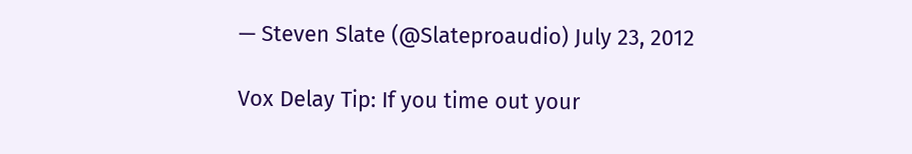— Steven Slate (@Slateproaudio) July 23, 2012

Vox Delay Tip: If you time out your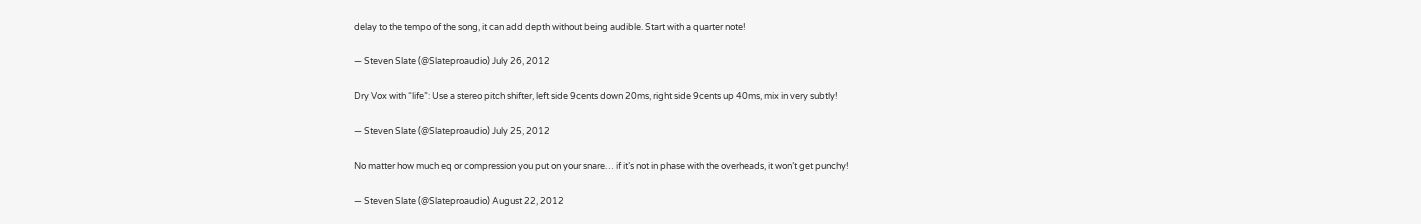delay to the tempo of the song, it can add depth without being audible. Start with a quarter note!

— Steven Slate (@Slateproaudio) July 26, 2012

Dry Vox with “life”: Use a stereo pitch shifter, left side 9cents down 20ms, right side 9cents up 40ms, mix in very subtly!

— Steven Slate (@Slateproaudio) July 25, 2012

No matter how much eq or compression you put on your snare… if it’s not in phase with the overheads, it won’t get punchy!

— Steven Slate (@Slateproaudio) August 22, 2012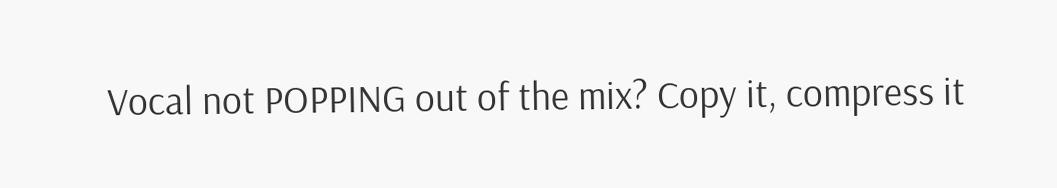Vocal not POPPING out of the mix? Copy it, compress it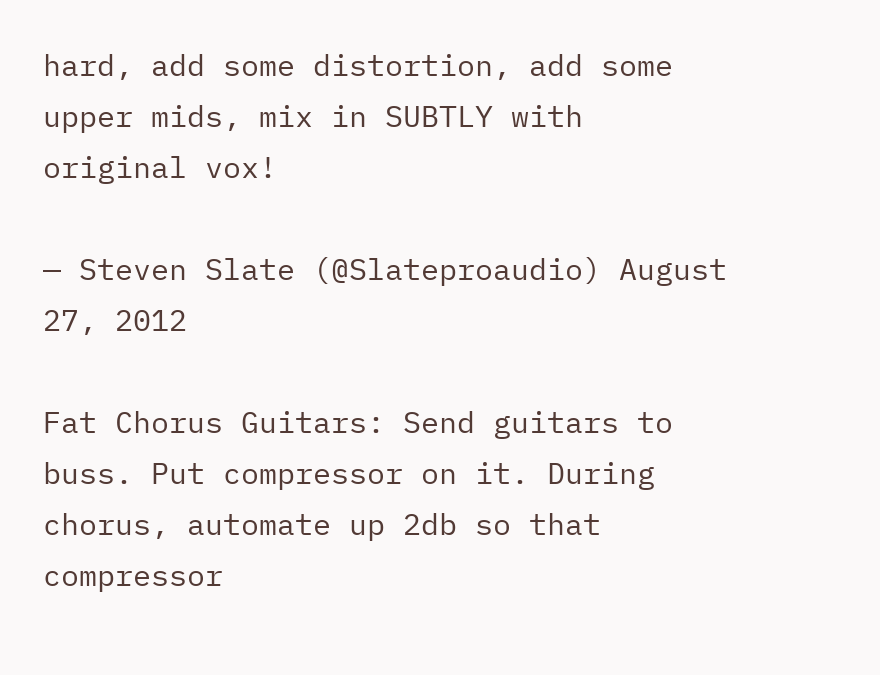hard, add some distortion, add some upper mids, mix in SUBTLY with original vox!

— Steven Slate (@Slateproaudio) August 27, 2012

Fat Chorus Guitars: Send guitars to buss. Put compressor on it. During chorus, automate up 2db so that compressor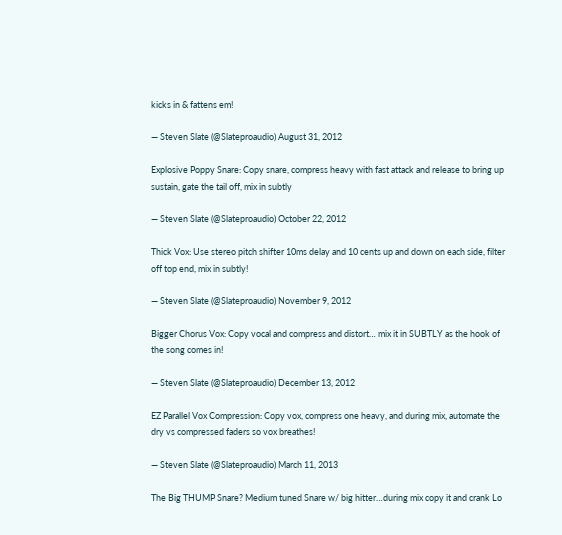kicks in & fattens em!

— Steven Slate (@Slateproaudio) August 31, 2012

Explosive Poppy Snare: Copy snare, compress heavy with fast attack and release to bring up sustain, gate the tail off, mix in subtly

— Steven Slate (@Slateproaudio) October 22, 2012

Thick Vox: Use stereo pitch shifter 10ms delay and 10 cents up and down on each side, filter off top end, mix in subtly!

— Steven Slate (@Slateproaudio) November 9, 2012

Bigger Chorus Vox: Copy vocal and compress and distort… mix it in SUBTLY as the hook of the song comes in!

— Steven Slate (@Slateproaudio) December 13, 2012

EZ Parallel Vox Compression: Copy vox, compress one heavy, and during mix, automate the dry vs compressed faders so vox breathes!

— Steven Slate (@Slateproaudio) March 11, 2013

The Big THUMP Snare? Medium tuned Snare w/ big hitter…during mix copy it and crank Lo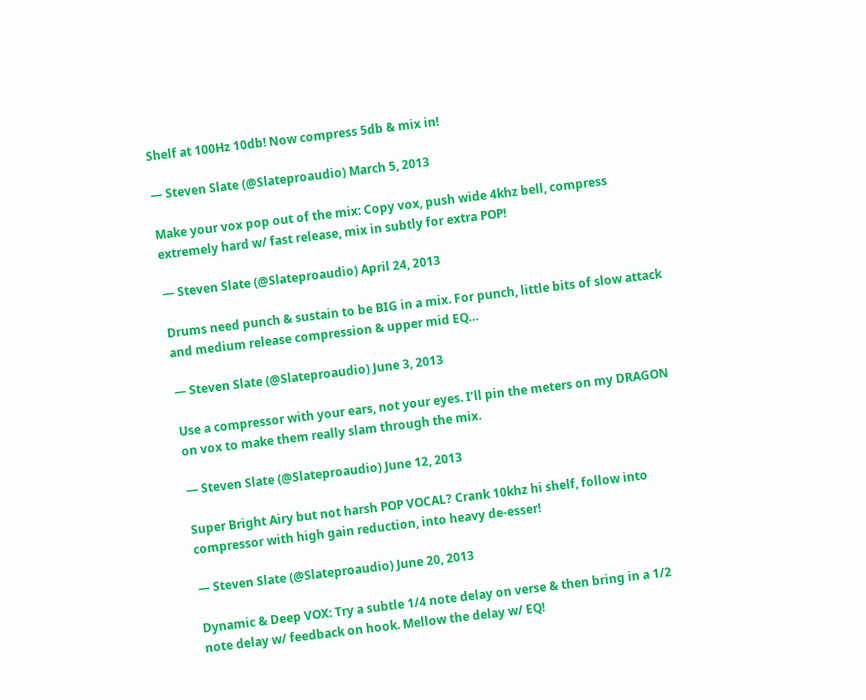Shelf at 100Hz 10db! Now compress 5db & mix in!

— Steven Slate (@Slateproaudio) March 5, 2013

Make your vox pop out of the mix: Copy vox, push wide 4khz bell, compress extremely hard w/ fast release, mix in subtly for extra POP!

— Steven Slate (@Slateproaudio) April 24, 2013

Drums need punch & sustain to be BIG in a mix. For punch, little bits of slow attack and medium release compression & upper mid EQ…

— Steven Slate (@Slateproaudio) June 3, 2013

Use a compressor with your ears, not your eyes. I’ll pin the meters on my DRAGON on vox to make them really slam through the mix.

— Steven Slate (@Slateproaudio) June 12, 2013

Super Bright Airy but not harsh POP VOCAL? Crank 10khz hi shelf, follow into compressor with high gain reduction, into heavy de-esser!

— Steven Slate (@Slateproaudio) June 20, 2013

Dynamic & Deep VOX: Try a subtle 1/4 note delay on verse & then bring in a 1/2 note delay w/ feedback on hook. Mellow the delay w/ EQ!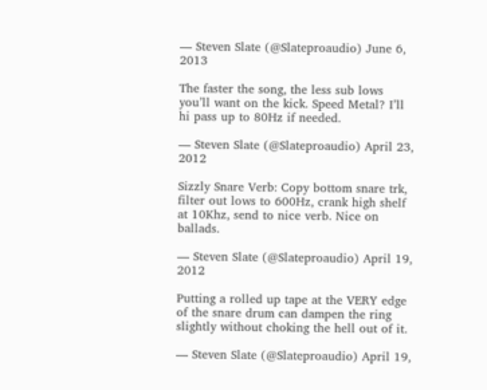— Steven Slate (@Slateproaudio) June 6, 2013

The faster the song, the less sub lows you’ll want on the kick. Speed Metal? I’ll hi pass up to 80Hz if needed.

— Steven Slate (@Slateproaudio) April 23, 2012

Sizzly Snare Verb: Copy bottom snare trk, filter out lows to 600Hz, crank high shelf at 10Khz, send to nice verb. Nice on ballads.

— Steven Slate (@Slateproaudio) April 19, 2012

Putting a rolled up tape at the VERY edge of the snare drum can dampen the ring slightly without choking the hell out of it.

— Steven Slate (@Slateproaudio) April 19,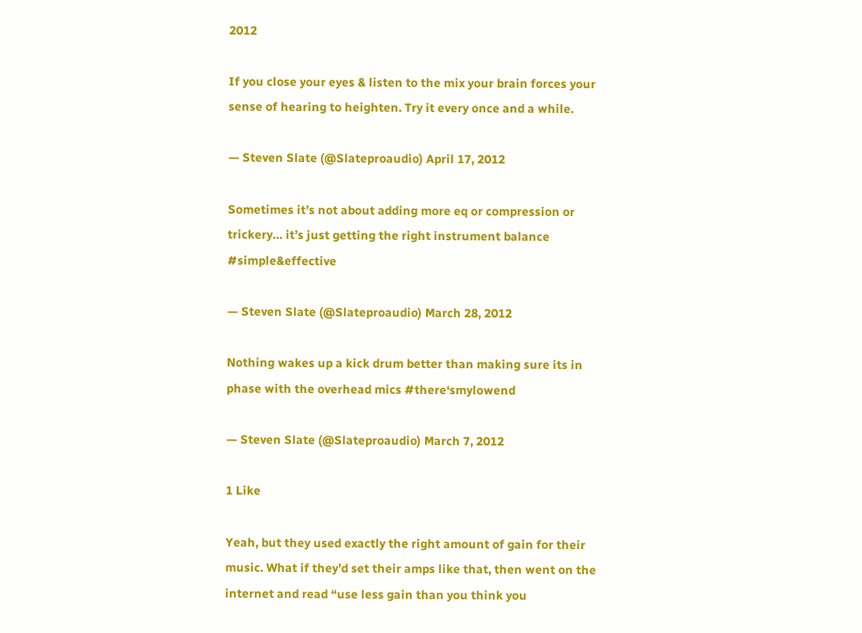2012

If you close your eyes & listen to the mix your brain forces your sense of hearing to heighten. Try it every once and a while.

— Steven Slate (@Slateproaudio) April 17, 2012

Sometimes it’s not about adding more eq or compression or trickery… it’s just getting the right instrument balance #simple&effective

— Steven Slate (@Slateproaudio) March 28, 2012

Nothing wakes up a kick drum better than making sure its in phase with the overhead mics #there‘smylowend

— Steven Slate (@Slateproaudio) March 7, 2012

1 Like

Yeah, but they used exactly the right amount of gain for their music. What if they’d set their amps like that, then went on the internet and read “use less gain than you think you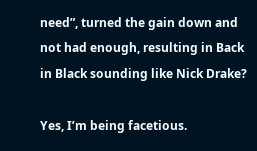need”, turned the gain down and not had enough, resulting in Back in Black sounding like Nick Drake?

Yes, I’m being facetious.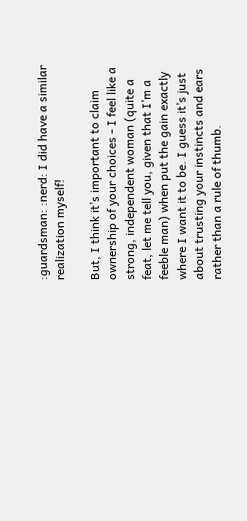:guardsman: :nerd: I did have a similar realization myself!

But, I think it’s important to claim ownership of your choices - I feel like a strong, independent woman (quite a feat, let me tell you, given that I’m a feeble man) when put the gain exactly where I want it to be. I guess it’s just about trusting your instincts and ears rather than a rule of thumb.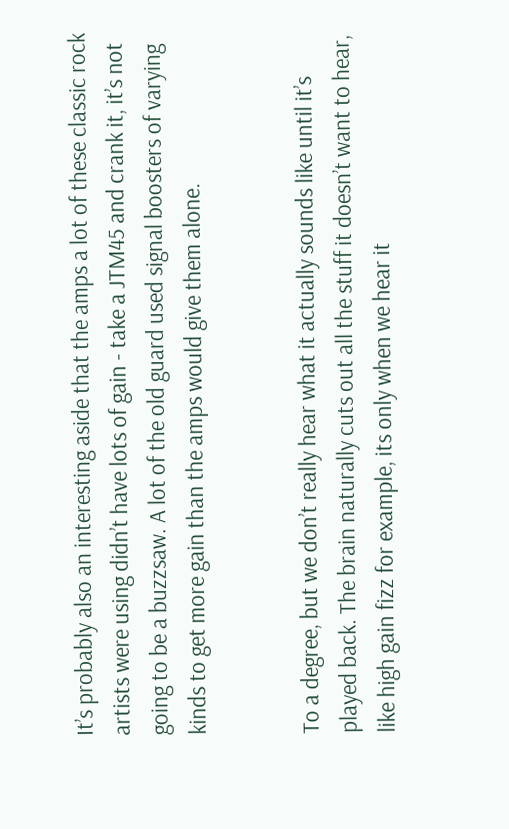It’s probably also an interesting aside that the amps a lot of these classic rock artists were using didn’t have lots of gain - take a JTM45 and crank it, it’s not going to be a buzzsaw. A lot of the old guard used signal boosters of varying kinds to get more gain than the amps would give them alone.


To a degree, but we don’t really hear what it actually sounds like until it’s played back. The brain naturally cuts out all the stuff it doesn’t want to hear, like high gain fizz for example, its only when we hear it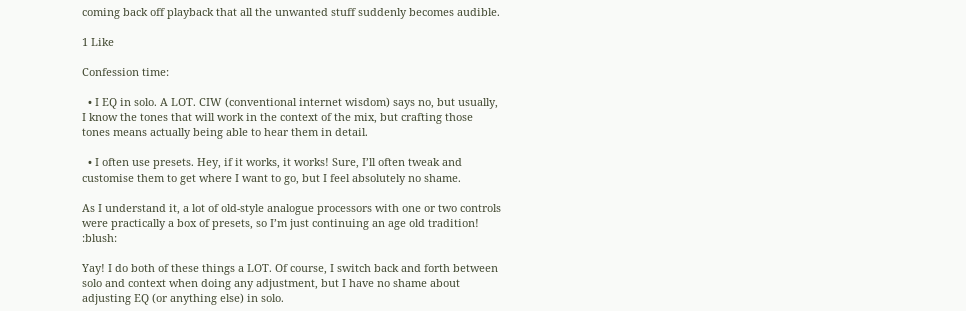coming back off playback that all the unwanted stuff suddenly becomes audible.

1 Like

Confession time:

  • I EQ in solo. A LOT. CIW (conventional internet wisdom) says no, but usually, I know the tones that will work in the context of the mix, but crafting those tones means actually being able to hear them in detail.

  • I often use presets. Hey, if it works, it works! Sure, I’ll often tweak and customise them to get where I want to go, but I feel absolutely no shame.

As I understand it, a lot of old-style analogue processors with one or two controls were practically a box of presets, so I’m just continuing an age old tradition! :blush:

Yay! I do both of these things a LOT. Of course, I switch back and forth between solo and context when doing any adjustment, but I have no shame about adjusting EQ (or anything else) in solo.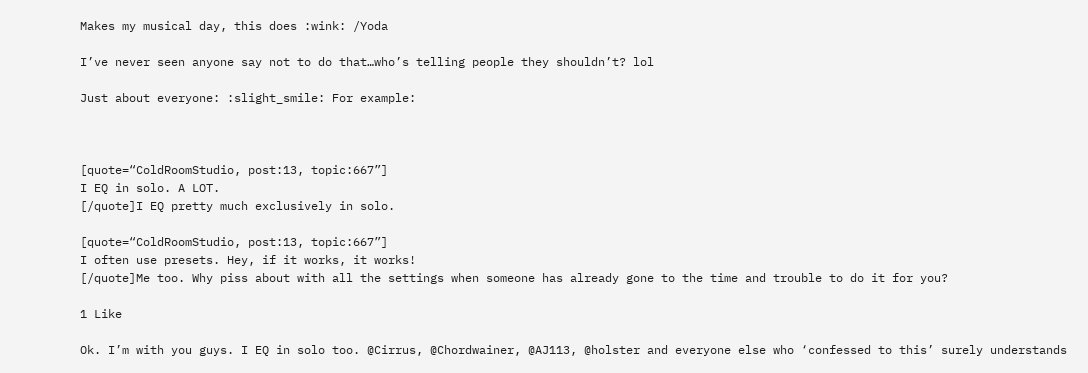Makes my musical day, this does :wink: /Yoda

I’ve never seen anyone say not to do that…who’s telling people they shouldn’t? lol

Just about everyone: :slight_smile: For example:



[quote=“ColdRoomStudio, post:13, topic:667”]
I EQ in solo. A LOT.
[/quote]I EQ pretty much exclusively in solo.

[quote=“ColdRoomStudio, post:13, topic:667”]
I often use presets. Hey, if it works, it works!
[/quote]Me too. Why piss about with all the settings when someone has already gone to the time and trouble to do it for you?

1 Like

Ok. I’m with you guys. I EQ in solo too. @Cirrus, @Chordwainer, @AJ113, @holster and everyone else who ‘confessed to this’ surely understands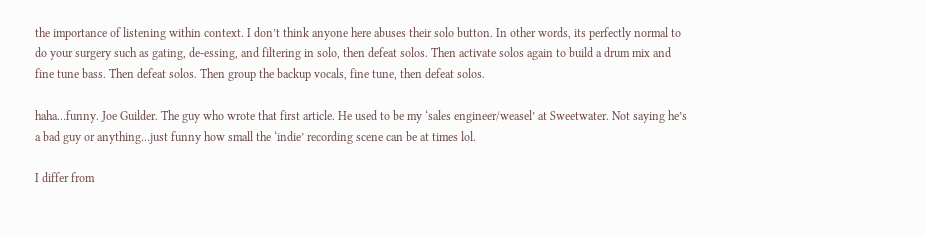the importance of listening within context. I don’t think anyone here abuses their solo button. In other words, its perfectly normal to do your surgery such as gating, de-essing, and filtering in solo, then defeat solos. Then activate solos again to build a drum mix and fine tune bass. Then defeat solos. Then group the backup vocals, fine tune, then defeat solos.

haha…funny. Joe Guilder. The guy who wrote that first article. He used to be my ‘sales engineer/weasel’ at Sweetwater. Not saying he’s a bad guy or anything…just funny how small the ‘indie’ recording scene can be at times lol.

I differ from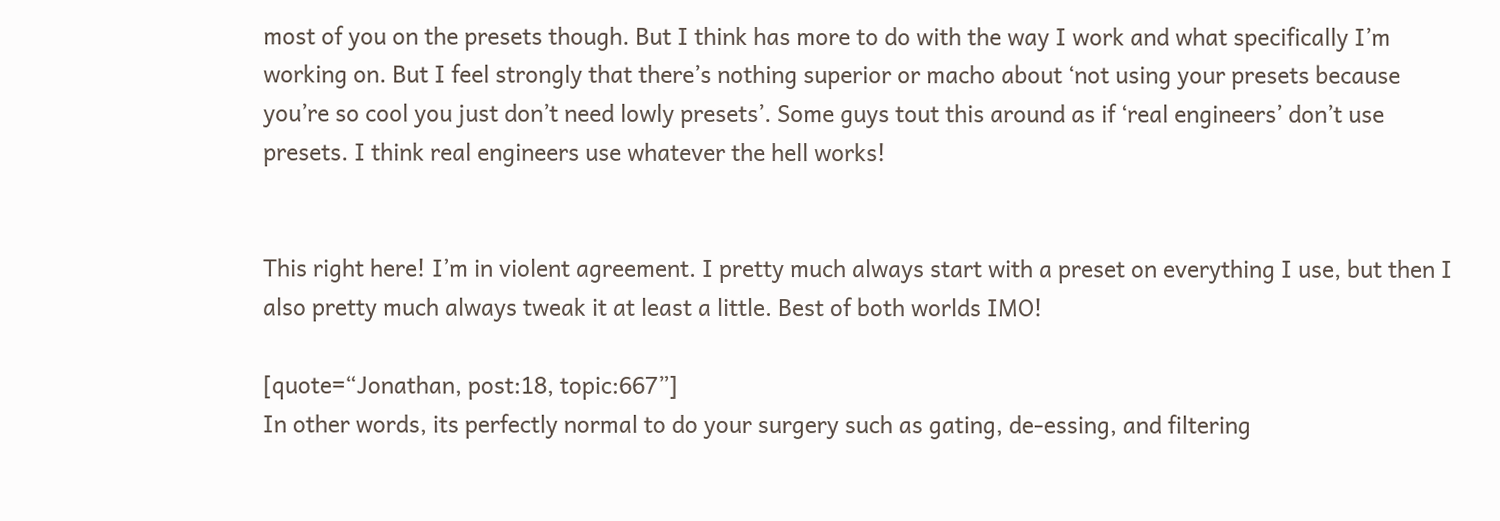most of you on the presets though. But I think has more to do with the way I work and what specifically I’m working on. But I feel strongly that there’s nothing superior or macho about ‘not using your presets because you’re so cool you just don’t need lowly presets’. Some guys tout this around as if ‘real engineers’ don’t use presets. I think real engineers use whatever the hell works!


This right here! I’m in violent agreement. I pretty much always start with a preset on everything I use, but then I also pretty much always tweak it at least a little. Best of both worlds IMO!

[quote=“Jonathan, post:18, topic:667”]
In other words, its perfectly normal to do your surgery such as gating, de-essing, and filtering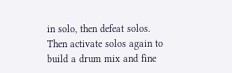in solo, then defeat solos. Then activate solos again to build a drum mix and fine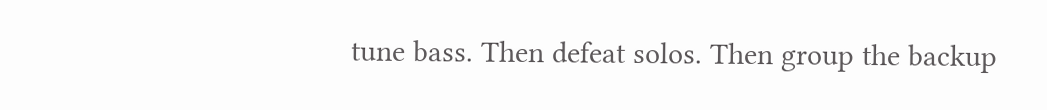tune bass. Then defeat solos. Then group the backup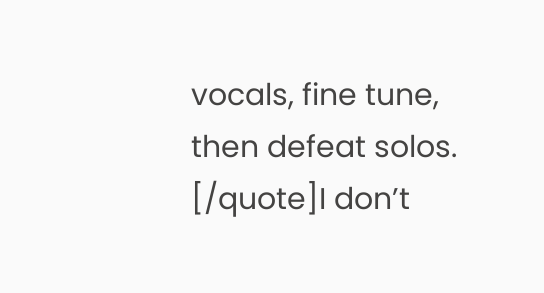vocals, fine tune, then defeat solos.
[/quote]I don’t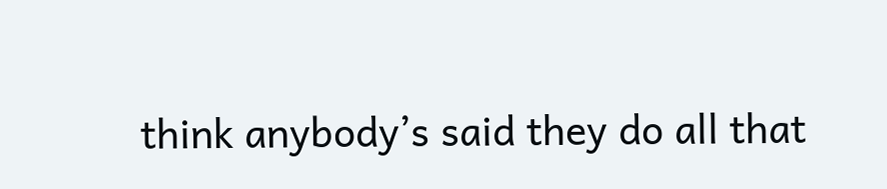think anybody’s said they do all that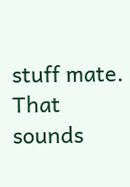stuff mate. That sounds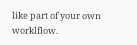like part of your own worklflow.